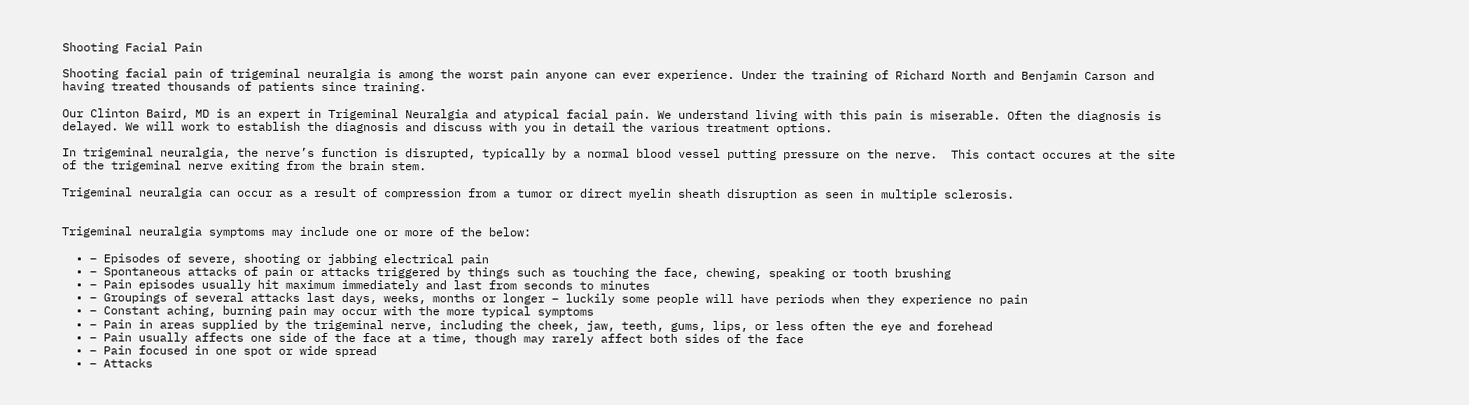Shooting Facial Pain

Shooting facial pain of trigeminal neuralgia is among the worst pain anyone can ever experience. Under the training of Richard North and Benjamin Carson and having treated thousands of patients since training.

Our Clinton Baird, MD is an expert in Trigeminal Neuralgia and atypical facial pain. We understand living with this pain is miserable. Often the diagnosis is delayed. We will work to establish the diagnosis and discuss with you in detail the various treatment options.

In trigeminal neuralgia, the nerve’s function is disrupted, typically by a normal blood vessel putting pressure on the nerve.  This contact occures at the site of the trigeminal nerve exiting from the brain stem.

Trigeminal neuralgia can occur as a result of compression from a tumor or direct myelin sheath disruption as seen in multiple sclerosis.


Trigeminal neuralgia symptoms may include one or more of the below:

  • – Episodes of severe, shooting or jabbing electrical pain
  • – Spontaneous attacks of pain or attacks triggered by things such as touching the face, chewing, speaking or tooth brushing
  • – Pain episodes usually hit maximum immediately and last from seconds to minutes
  • – Groupings of several attacks last days, weeks, months or longer – luckily some people will have periods when they experience no pain
  • – Constant aching, burning pain may occur with the more typical symptoms
  • – Pain in areas supplied by the trigeminal nerve, including the cheek, jaw, teeth, gums, lips, or less often the eye and forehead
  • – Pain usually affects one side of the face at a time, though may rarely affect both sides of the face
  • – Pain focused in one spot or wide spread
  • – Attacks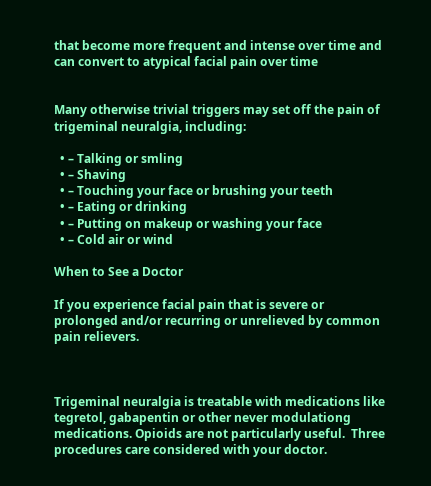that become more frequent and intense over time and can convert to atypical facial pain over time


Many otherwise trivial triggers may set off the pain of trigeminal neuralgia, including:

  • – Talking or smling
  • – Shaving
  • – Touching your face or brushing your teeth
  • – Eating or drinking
  • – Putting on makeup or washing your face
  • – Cold air or wind

When to See a Doctor

If you experience facial pain that is severe or prolonged and/or recurring or unrelieved by common pain relievers.



Trigeminal neuralgia is treatable with medications like tegretol, gabapentin or other never modulationg medications. Opioids are not particularly useful.  Three procedures care considered with your doctor.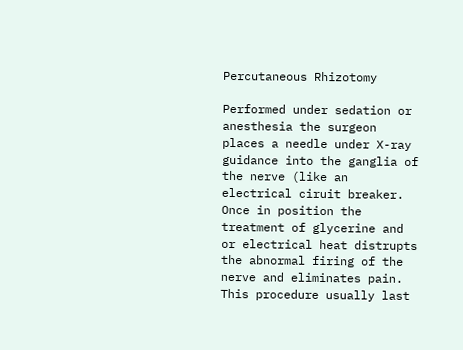Percutaneous Rhizotomy

Performed under sedation or anesthesia the surgeon places a needle under X-ray guidance into the ganglia of the nerve (like an electrical ciruit breaker.  Once in position the treatment of glycerine and or electrical heat distrupts the abnormal firing of the nerve and eliminates pain.  This procedure usually last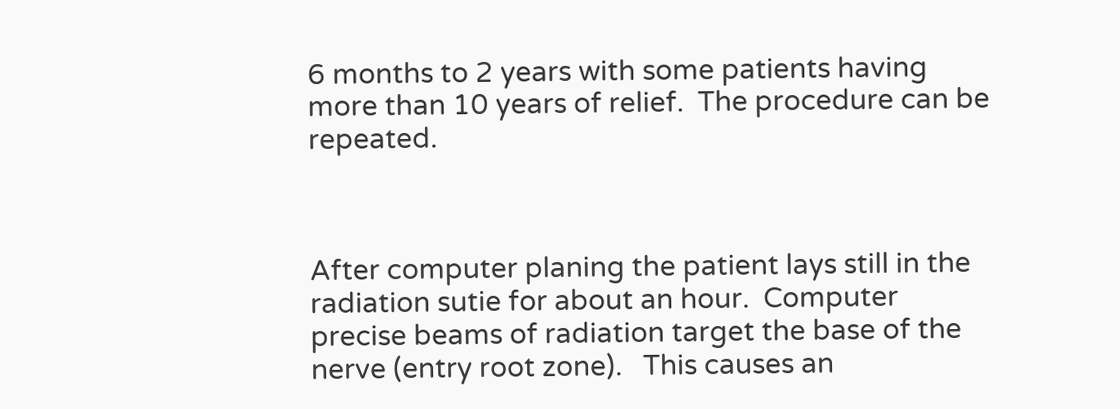6 months to 2 years with some patients having more than 10 years of relief.  The procedure can be repeated.



After computer planing the patient lays still in the radiation sutie for about an hour.  Computer precise beams of radiation target the base of the nerve (entry root zone).   This causes an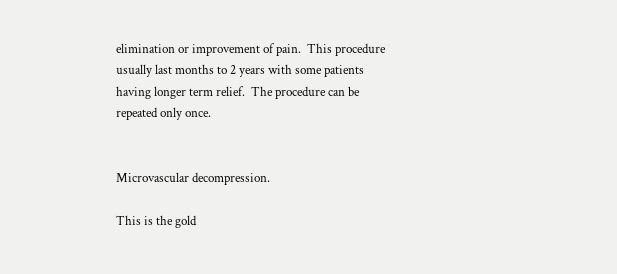elimination or improvement of pain.  This procedure usually last months to 2 years with some patients having longer term relief.  The procedure can be repeated only once.


Microvascular decompression.

This is the gold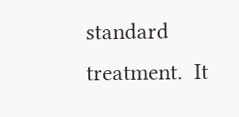standard treatment.  It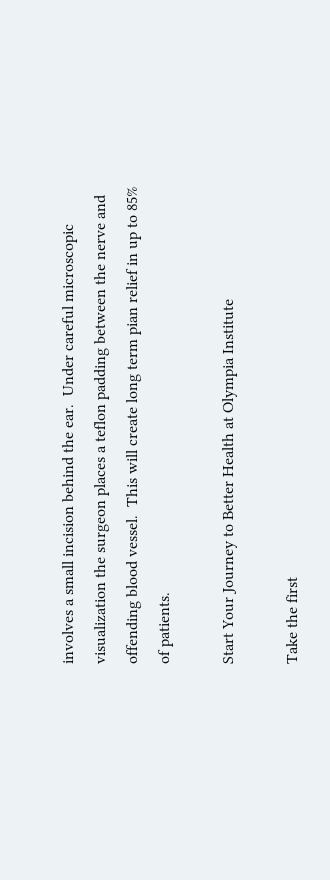involves a small incision behind the ear.  Under careful microscopic visualization the surgeon places a teflon padding between the nerve and offending blood vessel.  This will create long term pian relief in up to 85% of patients.

Start Your Journey to Better Health at Olympia Institute

Take the first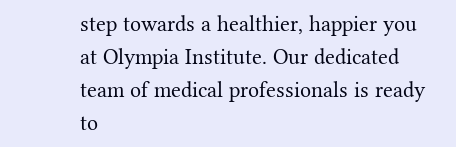step towards a healthier, happier you at Olympia Institute. Our dedicated team of medical professionals is ready to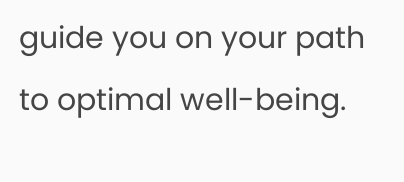guide you on your path to optimal well-being.